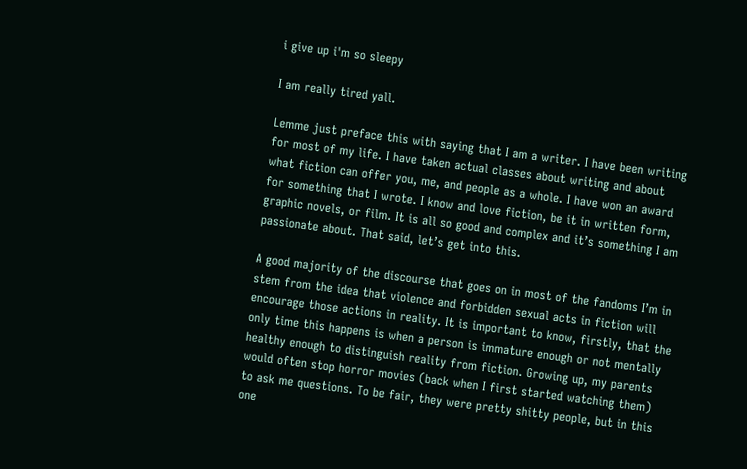i give up i'm so sleepy

I am really tired yall.

Lemme just preface this with saying that I am a writer. I have been writing for most of my life. I have taken actual classes about writing and about what fiction can offer you, me, and people as a whole. I have won an award for something that I wrote. I know and love fiction, be it in written form, graphic novels, or film. It is all so good and complex and it’s something I am passionate about. That said, let’s get into this.

A good majority of the discourse that goes on in most of the fandoms I’m in stem from the idea that violence and forbidden sexual acts in fiction will encourage those actions in reality. It is important to know, firstly, that the only time this happens is when a person is immature enough or not mentally healthy enough to distinguish reality from fiction. Growing up, my parents would often stop horror movies (back when I first started watching them) to ask me questions. To be fair, they were pretty shitty people, but in this one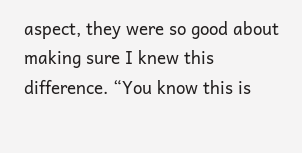aspect, they were so good about making sure I knew this difference. “You know this is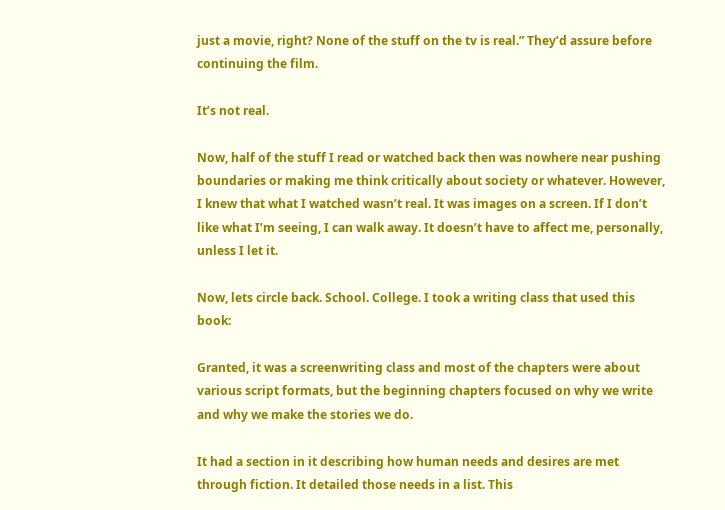just a movie, right? None of the stuff on the tv is real.” They’d assure before continuing the film.

It’s not real.

Now, half of the stuff I read or watched back then was nowhere near pushing boundaries or making me think critically about society or whatever. However, I knew that what I watched wasn’t real. It was images on a screen. If I don’t like what I’m seeing, I can walk away. It doesn’t have to affect me, personally,  unless I let it.

Now, lets circle back. School. College. I took a writing class that used this book:

Granted, it was a screenwriting class and most of the chapters were about various script formats, but the beginning chapters focused on why we write and why we make the stories we do.

It had a section in it describing how human needs and desires are met through fiction. It detailed those needs in a list. This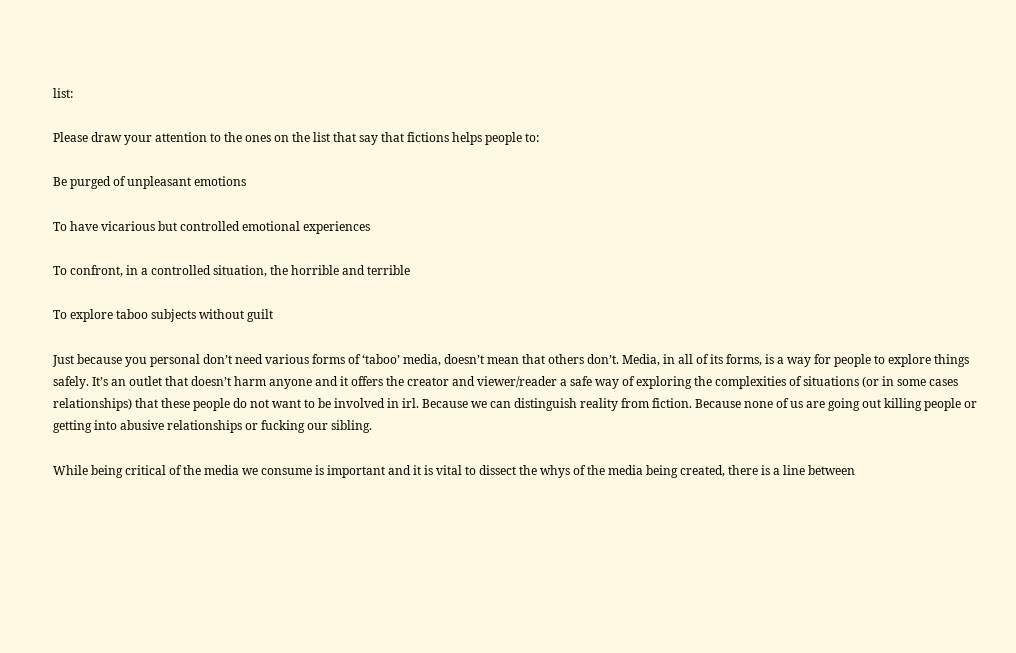list:

Please draw your attention to the ones on the list that say that fictions helps people to:

Be purged of unpleasant emotions

To have vicarious but controlled emotional experiences

To confront, in a controlled situation, the horrible and terrible

To explore taboo subjects without guilt

Just because you personal don’t need various forms of ‘taboo’ media, doesn’t mean that others don’t. Media, in all of its forms, is a way for people to explore things safely. It’s an outlet that doesn’t harm anyone and it offers the creator and viewer/reader a safe way of exploring the complexities of situations (or in some cases relationships) that these people do not want to be involved in irl. Because we can distinguish reality from fiction. Because none of us are going out killing people or getting into abusive relationships or fucking our sibling.

While being critical of the media we consume is important and it is vital to dissect the whys of the media being created, there is a line between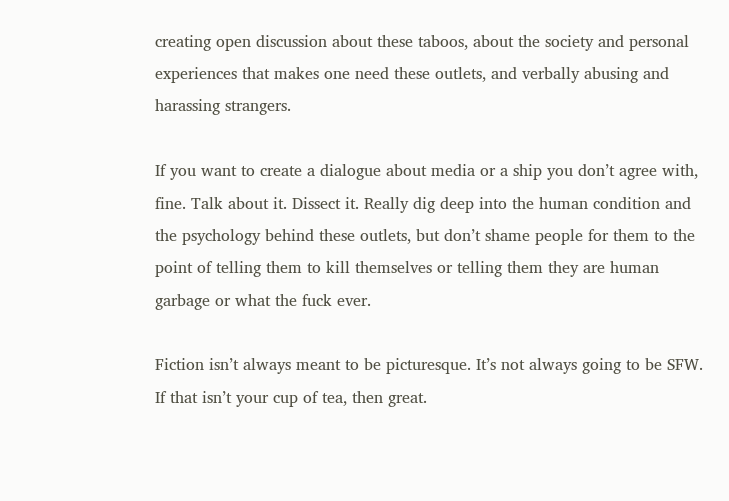creating open discussion about these taboos, about the society and personal experiences that makes one need these outlets, and verbally abusing and harassing strangers.

If you want to create a dialogue about media or a ship you don’t agree with, fine. Talk about it. Dissect it. Really dig deep into the human condition and the psychology behind these outlets, but don’t shame people for them to the point of telling them to kill themselves or telling them they are human garbage or what the fuck ever.

Fiction isn’t always meant to be picturesque. It’s not always going to be SFW. If that isn’t your cup of tea, then great.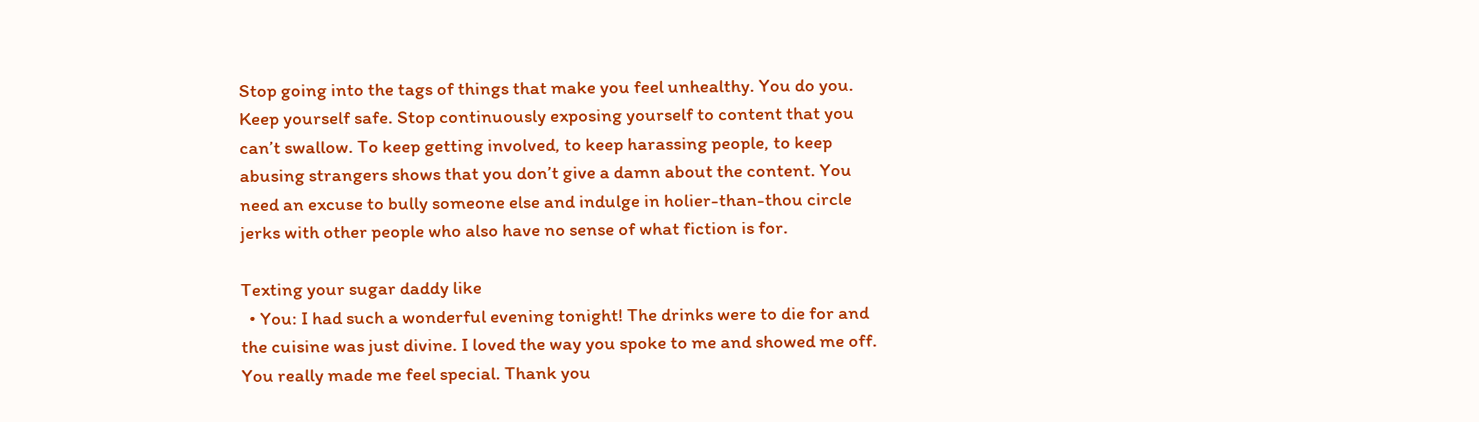Stop going into the tags of things that make you feel unhealthy. You do you. Keep yourself safe. Stop continuously exposing yourself to content that you can’t swallow. To keep getting involved, to keep harassing people, to keep abusing strangers shows that you don’t give a damn about the content. You need an excuse to bully someone else and indulge in holier-than-thou circle jerks with other people who also have no sense of what fiction is for.

Texting your sugar daddy like
  • You: I had such a wonderful evening tonight! The drinks were to die for and the cuisine was just divine. I loved the way you spoke to me and showed me off. You really made me feel special. Thank you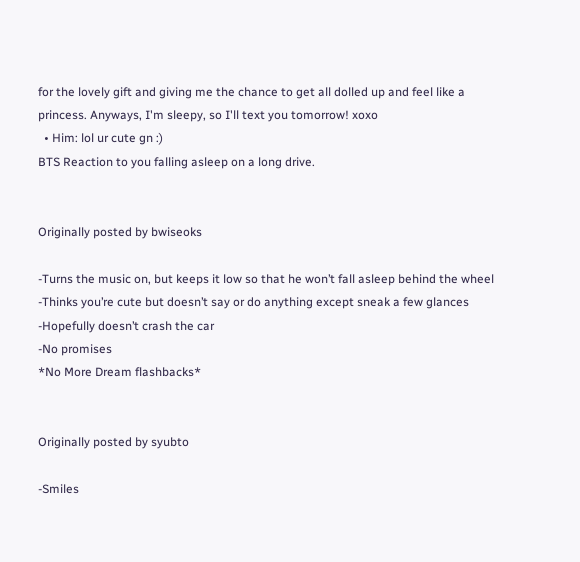for the lovely gift and giving me the chance to get all dolled up and feel like a princess. Anyways, I'm sleepy, so I'll text you tomorrow! xoxo
  • Him: lol ur cute gn :)
BTS Reaction to you falling asleep on a long drive.


Originally posted by bwiseoks

-Turns the music on, but keeps it low so that he won’t fall asleep behind the wheel
-Thinks you’re cute but doesn’t say or do anything except sneak a few glances
-Hopefully doesn’t crash the car
-No promises
*No More Dream flashbacks*


Originally posted by syubto

-Smiles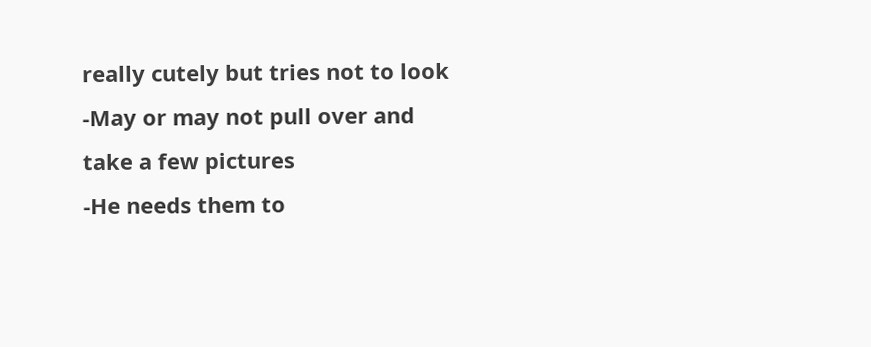really cutely but tries not to look
-May or may not pull over and take a few pictures
-He needs them to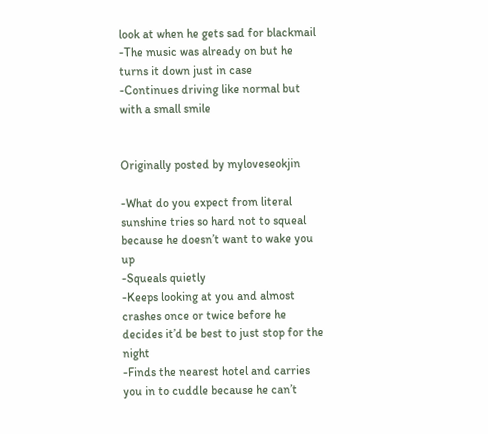look at when he gets sad for blackmail
-The music was already on but he turns it down just in case
-Continues driving like normal but with a small smile


Originally posted by myloveseokjin

-What do you expect from literal sunshine tries so hard not to squeal because he doesn’t want to wake you up
-Squeals quietly
-Keeps looking at you and almost crashes once or twice before he decides it’d be best to just stop for the night
-Finds the nearest hotel and carries you in to cuddle because he can’t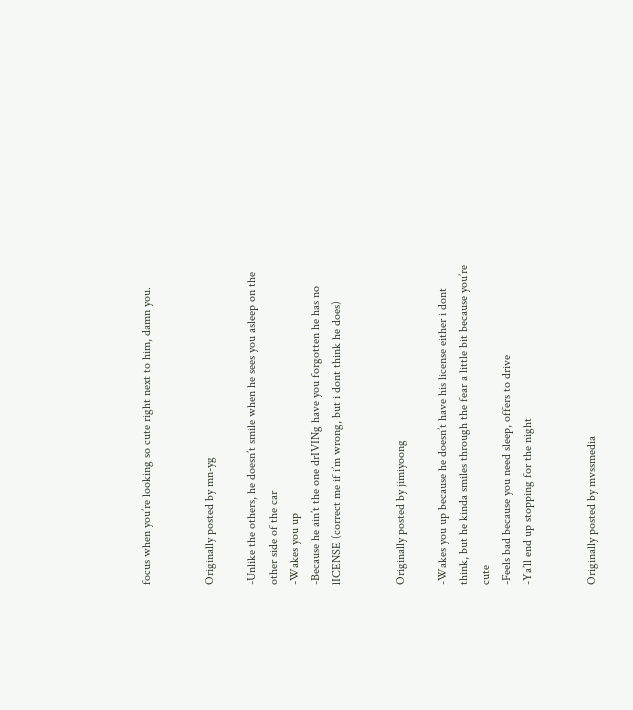focus when you’re looking so cute right next to him, damn you.


Originally posted by mn-yg

-Unlike the others, he doesn’t smile when he sees you asleep on the other side of the car
-Wakes you up
-Because he ain’t the one drIVINg have you forgotten he has no lICENSE (correct me if i’m wrong, but i dont think he does)


Originally posted by jimiyoong

-Wakes you up because he doesn’t have his license either i dont think, but he kinda smiles through the fear a little bit because you’re cute
-Feels bad because you need sleep, offers to drive
-Ya’ll end up stopping for the night


Originally posted by mvssmedia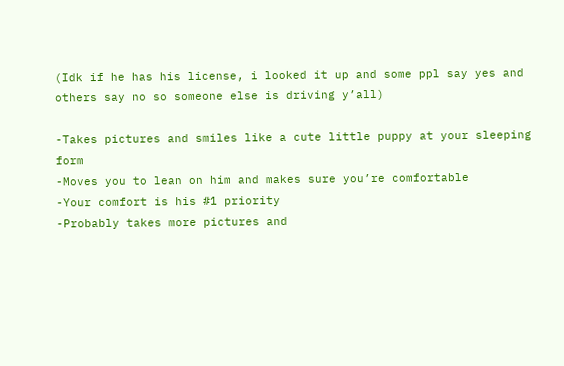(Idk if he has his license, i looked it up and some ppl say yes and others say no so someone else is driving y’all)

-Takes pictures and smiles like a cute little puppy at your sleeping form
-Moves you to lean on him and makes sure you’re comfortable
-Your comfort is his #1 priority
-Probably takes more pictures and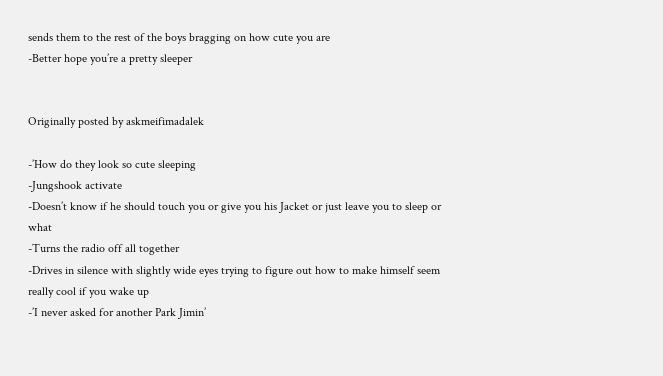sends them to the rest of the boys bragging on how cute you are
-Better hope you’re a pretty sleeper


Originally posted by askmeifimadalek

-’How do they look so cute sleeping
-Jungshook activate
-Doesn’t know if he should touch you or give you his Jacket or just leave you to sleep or what
-Turns the radio off all together
-Drives in silence with slightly wide eyes trying to figure out how to make himself seem really cool if you wake up
-’I never asked for another Park Jimin’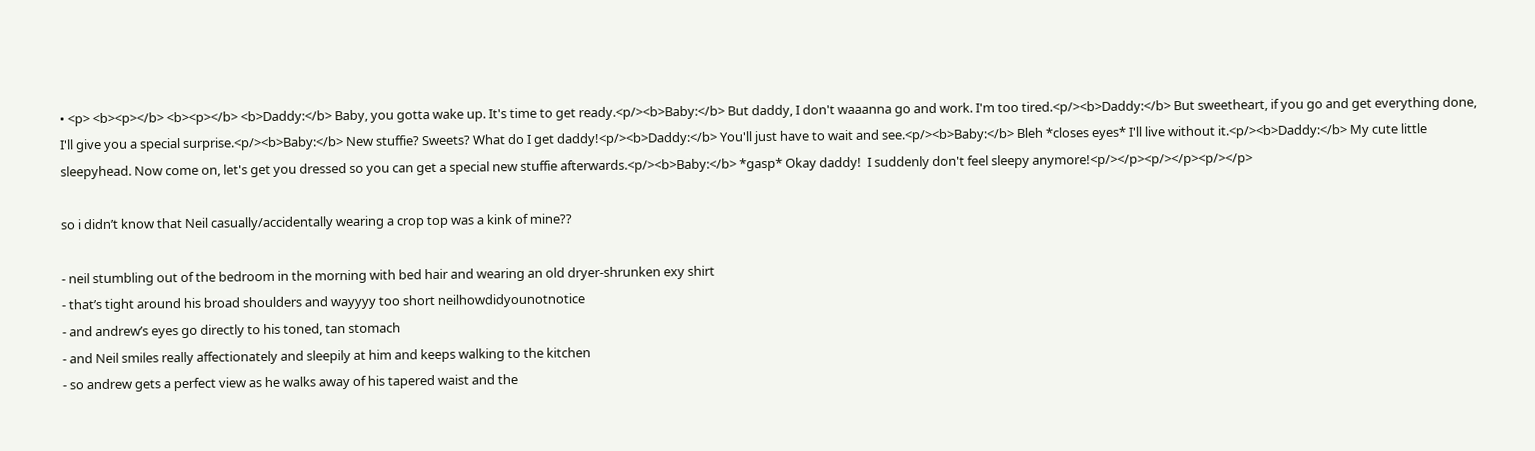• <p> <b><p></b> <b><p></b> <b>Daddy:</b> Baby, you gotta wake up. It's time to get ready.<p/><b>Baby:</b> But daddy, I don't waaanna go and work. I'm too tired.<p/><b>Daddy:</b> But sweetheart, if you go and get everything done, I'll give you a special surprise.<p/><b>Baby:</b> New stuffie? Sweets? What do I get daddy!<p/><b>Daddy:</b> You'll just have to wait and see.<p/><b>Baby:</b> Bleh *closes eyes* I'll live without it.<p/><b>Daddy:</b> My cute little sleepyhead. Now come on, let's get you dressed so you can get a special new stuffie afterwards.<p/><b>Baby:</b> *gasp* Okay daddy!  I suddenly don't feel sleepy anymore!<p/></p><p/></p><p/></p>

so i didn’t know that Neil casually/accidentally wearing a crop top was a kink of mine??

- neil stumbling out of the bedroom in the morning with bed hair and wearing an old dryer-shrunken exy shirt
- that’s tight around his broad shoulders and wayyyy too short neilhowdidyounotnotice
- and andrew’s eyes go directly to his toned, tan stomach
- and Neil smiles really affectionately and sleepily at him and keeps walking to the kitchen
- so andrew gets a perfect view as he walks away of his tapered waist and the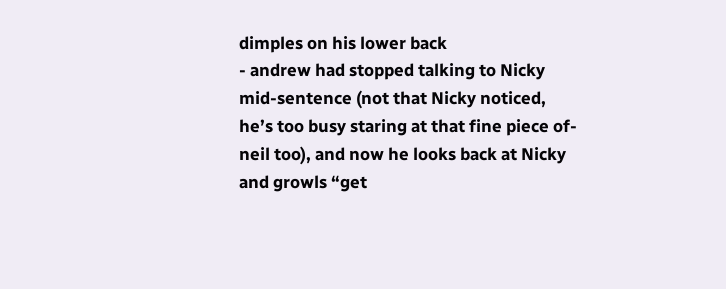dimples on his lower back
- andrew had stopped talking to Nicky mid-sentence (not that Nicky noticed, he’s too busy staring at that fine piece of- neil too), and now he looks back at Nicky and growls “get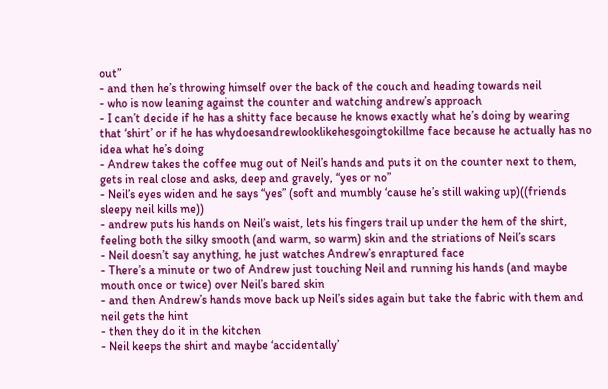out”
- and then he’s throwing himself over the back of the couch and heading towards neil
- who is now leaning against the counter and watching andrew’s approach
- I can’t decide if he has a shitty face because he knows exactly what he’s doing by wearing that ‘shirt’ or if he has whydoesandrewlooklikehesgoingtokillme face because he actually has no idea what he’s doing
- Andrew takes the coffee mug out of Neil’s hands and puts it on the counter next to them, gets in real close and asks, deep and gravely, “yes or no”
- Neil’s eyes widen and he says “yes” (soft and mumbly ‘cause he’s still waking up)((friends sleepy neil kills me))
- andrew puts his hands on Neil’s waist, lets his fingers trail up under the hem of the shirt, feeling both the silky smooth (and warm, so warm) skin and the striations of Neil’s scars
- Neil doesn’t say anything, he just watches Andrew’s enraptured face
- There’s a minute or two of Andrew just touching Neil and running his hands (and maybe mouth once or twice) over Neil’s bared skin
- and then Andrew’s hands move back up Neil’s sides again but take the fabric with them and neil gets the hint
- then they do it in the kitchen
- Neil keeps the shirt and maybe ‘accidentally’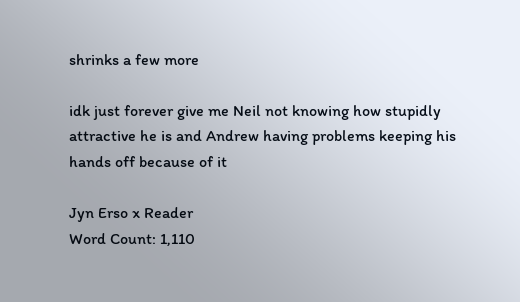shrinks a few more

idk just forever give me Neil not knowing how stupidly attractive he is and Andrew having problems keeping his hands off because of it

Jyn Erso x Reader
Word Count: 1,110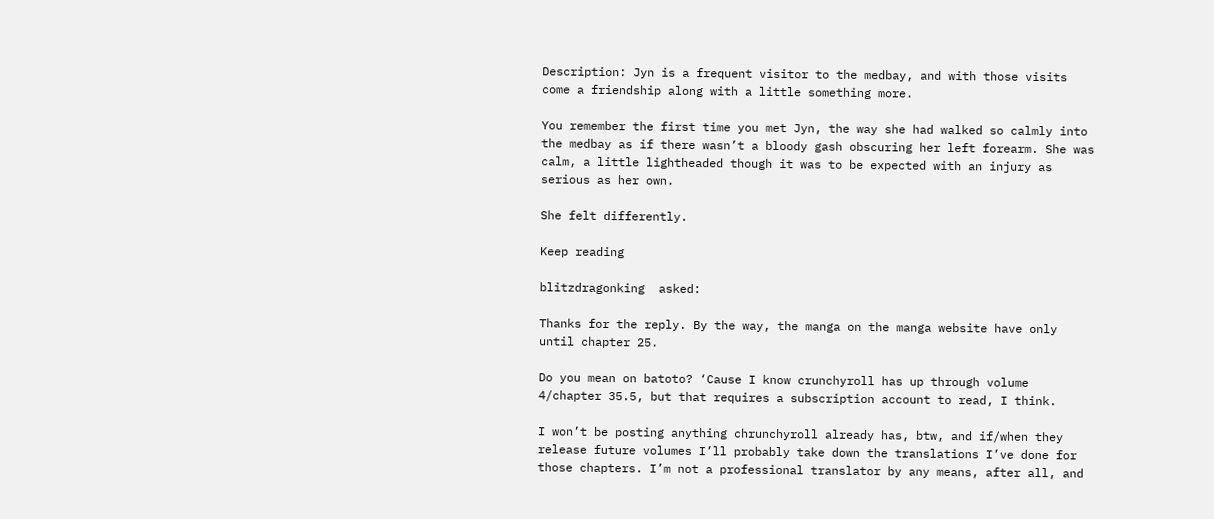Description: Jyn is a frequent visitor to the medbay, and with those visits come a friendship along with a little something more.

You remember the first time you met Jyn, the way she had walked so calmly into the medbay as if there wasn’t a bloody gash obscuring her left forearm. She was calm, a little lightheaded though it was to be expected with an injury as serious as her own.

She felt differently.

Keep reading

blitzdragonking  asked:

Thanks for the reply. By the way, the manga on the manga website have only until chapter 25.

Do you mean on batoto? ‘Cause I know crunchyroll has up through volume 4/chapter 35.5, but that requires a subscription account to read, I think.

I won’t be posting anything chrunchyroll already has, btw, and if/when they release future volumes I’ll probably take down the translations I’ve done for those chapters. I’m not a professional translator by any means, after all, and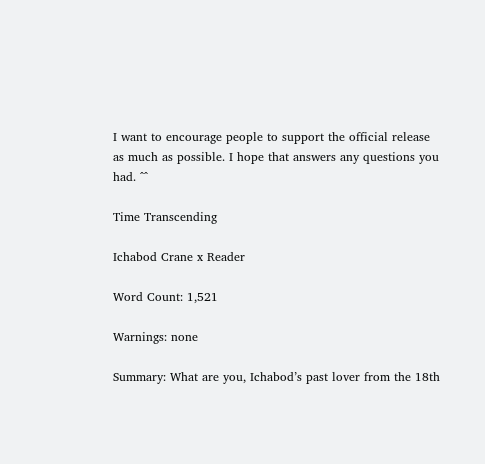I want to encourage people to support the official release as much as possible. I hope that answers any questions you had. ^^

Time Transcending

Ichabod Crane x Reader

Word Count: 1,521

Warnings: none

Summary: What are you, Ichabod’s past lover from the 18th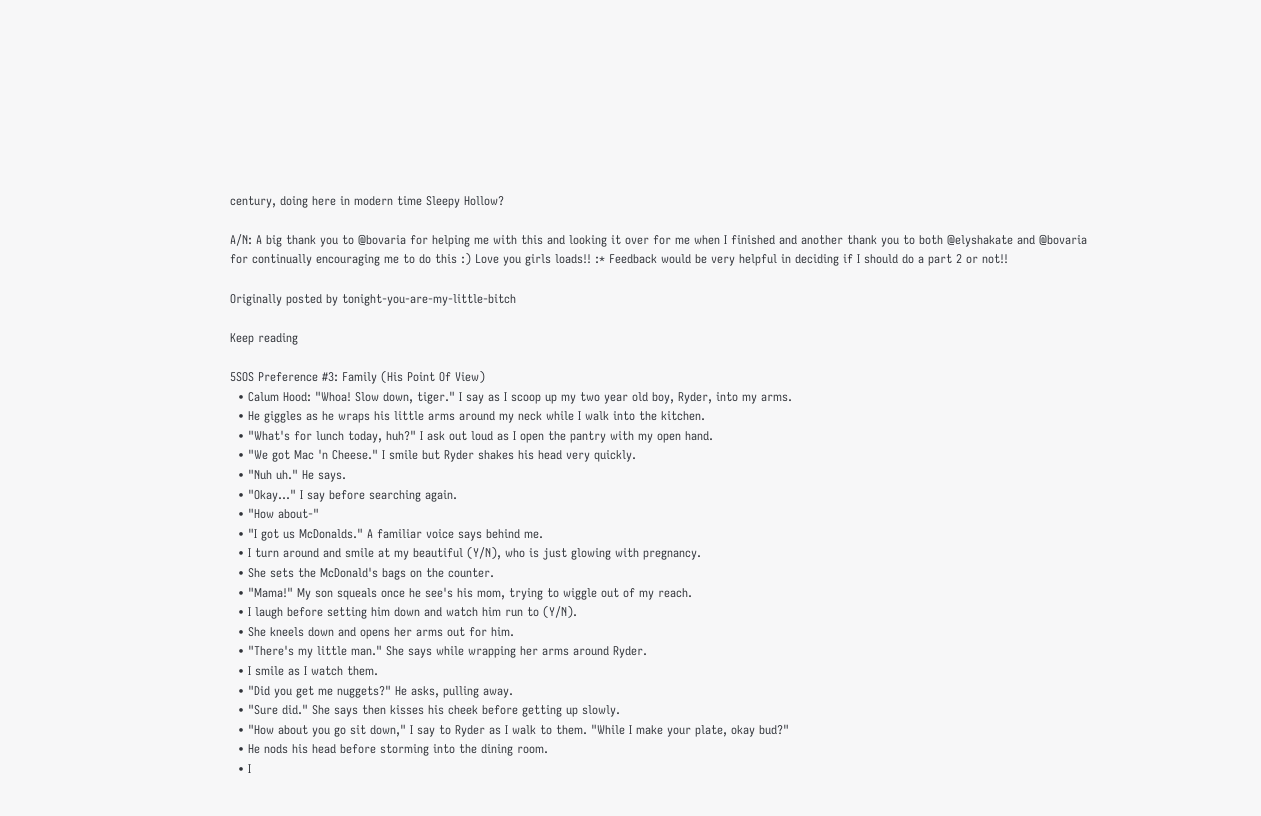century, doing here in modern time Sleepy Hollow?

A/N: A big thank you to @bovaria for helping me with this and looking it over for me when I finished and another thank you to both @elyshakate and @bovaria for continually encouraging me to do this :) Love you girls loads!! :* Feedback would be very helpful in deciding if I should do a part 2 or not!!

Originally posted by tonight-you-are-my-little-bitch

Keep reading

5SOS Preference #3: Family (His Point Of View)
  • Calum Hood: "Whoa! Slow down, tiger." I say as I scoop up my two year old boy, Ryder, into my arms.
  • He giggles as he wraps his little arms around my neck while I walk into the kitchen.
  • "What's for lunch today, huh?" I ask out loud as I open the pantry with my open hand.
  • "We got Mac 'n Cheese." I smile but Ryder shakes his head very quickly.
  • "Nuh uh." He says.
  • "Okay..." I say before searching again.
  • "How about-"
  • "I got us McDonalds." A familiar voice says behind me.
  • I turn around and smile at my beautiful (Y/N), who is just glowing with pregnancy.
  • She sets the McDonald's bags on the counter.
  • "Mama!" My son squeals once he see's his mom, trying to wiggle out of my reach.
  • I laugh before setting him down and watch him run to (Y/N).
  • She kneels down and opens her arms out for him.
  • "There's my little man." She says while wrapping her arms around Ryder.
  • I smile as I watch them.
  • "Did you get me nuggets?" He asks, pulling away.
  • "Sure did." She says then kisses his cheek before getting up slowly.
  • "How about you go sit down," I say to Ryder as I walk to them. "While I make your plate, okay bud?"
  • He nods his head before storming into the dining room.
  • I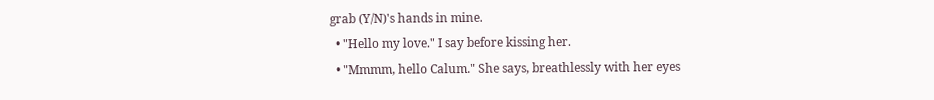grab (Y/N)'s hands in mine.
  • "Hello my love." I say before kissing her.
  • "Mmmm, hello Calum." She says, breathlessly with her eyes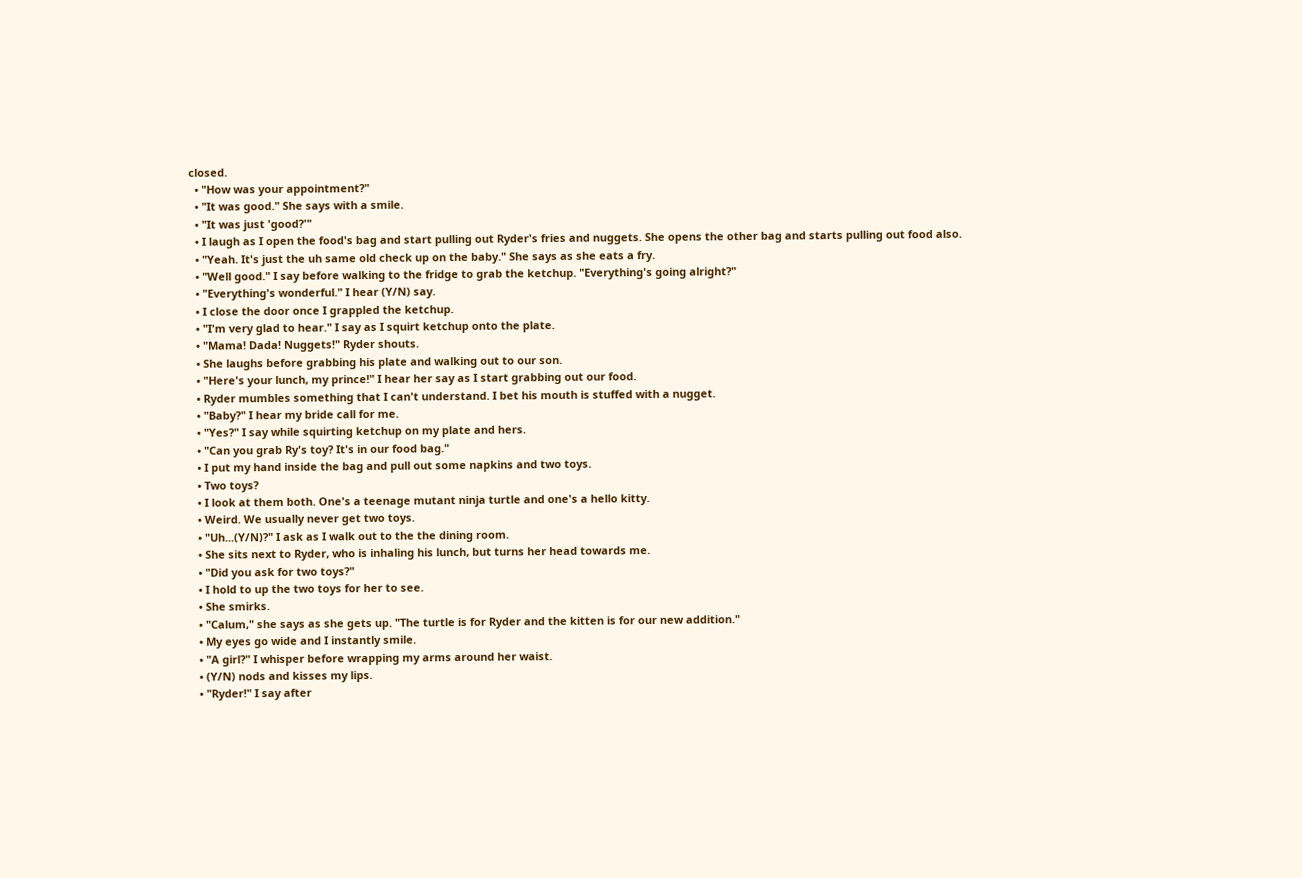closed.
  • "How was your appointment?"
  • "It was good." She says with a smile.
  • "It was just 'good?'"
  • I laugh as I open the food's bag and start pulling out Ryder's fries and nuggets. She opens the other bag and starts pulling out food also.
  • "Yeah. It's just the uh same old check up on the baby." She says as she eats a fry.
  • "Well good." I say before walking to the fridge to grab the ketchup. "Everything's going alright?"
  • "Everything's wonderful." I hear (Y/N) say.
  • I close the door once I grappled the ketchup.
  • "I'm very glad to hear." I say as I squirt ketchup onto the plate.
  • "Mama! Dada! Nuggets!" Ryder shouts.
  • She laughs before grabbing his plate and walking out to our son.
  • "Here's your lunch, my prince!" I hear her say as I start grabbing out our food.
  • Ryder mumbles something that I can't understand. I bet his mouth is stuffed with a nugget.
  • "Baby?" I hear my bride call for me.
  • "Yes?" I say while squirting ketchup on my plate and hers.
  • "Can you grab Ry's toy? It's in our food bag."
  • I put my hand inside the bag and pull out some napkins and two toys.
  • Two toys?
  • I look at them both. One's a teenage mutant ninja turtle and one's a hello kitty.
  • Weird. We usually never get two toys.
  • "Uh...(Y/N)?" I ask as I walk out to the the dining room.
  • She sits next to Ryder, who is inhaling his lunch, but turns her head towards me.
  • "Did you ask for two toys?"
  • I hold to up the two toys for her to see.
  • She smirks.
  • "Calum," she says as she gets up. "The turtle is for Ryder and the kitten is for our new addition."
  • My eyes go wide and I instantly smile.
  • "A girl?" I whisper before wrapping my arms around her waist.
  • (Y/N) nods and kisses my lips.
  • "Ryder!" I say after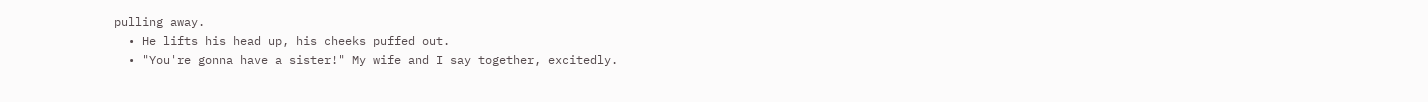pulling away.
  • He lifts his head up, his cheeks puffed out.
  • "You're gonna have a sister!" My wife and I say together, excitedly.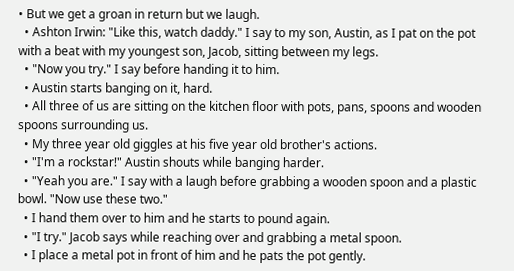• But we get a groan in return but we laugh.
  • Ashton Irwin: "Like this, watch daddy." I say to my son, Austin, as I pat on the pot with a beat with my youngest son, Jacob, sitting between my legs.
  • "Now you try." I say before handing it to him.
  • Austin starts banging on it, hard.
  • All three of us are sitting on the kitchen floor with pots, pans, spoons and wooden spoons surrounding us.
  • My three year old giggles at his five year old brother's actions.
  • "I'm a rockstar!" Austin shouts while banging harder.
  • "Yeah you are." I say with a laugh before grabbing a wooden spoon and a plastic bowl. "Now use these two."
  • I hand them over to him and he starts to pound again.
  • "I try." Jacob says while reaching over and grabbing a metal spoon.
  • I place a metal pot in front of him and he pats the pot gently.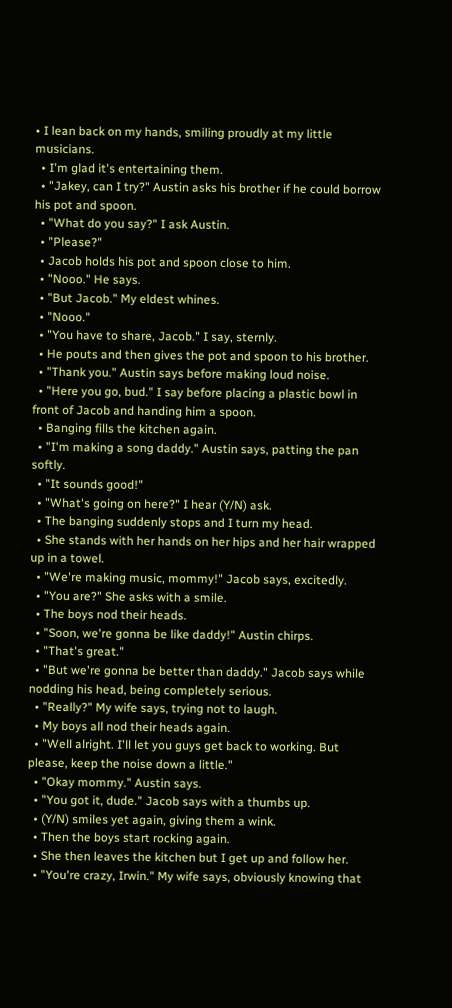• I lean back on my hands, smiling proudly at my little musicians.
  • I'm glad it's entertaining them.
  • "Jakey, can I try?" Austin asks his brother if he could borrow his pot and spoon.
  • "What do you say?" I ask Austin.
  • "Please?"
  • Jacob holds his pot and spoon close to him.
  • "Nooo." He says.
  • "But Jacob." My eldest whines.
  • "Nooo."
  • "You have to share, Jacob." I say, sternly.
  • He pouts and then gives the pot and spoon to his brother.
  • "Thank you." Austin says before making loud noise.
  • "Here you go, bud." I say before placing a plastic bowl in front of Jacob and handing him a spoon.
  • Banging fills the kitchen again.
  • "I'm making a song daddy." Austin says, patting the pan softly.
  • "It sounds good!"
  • "What's going on here?" I hear (Y/N) ask.
  • The banging suddenly stops and I turn my head.
  • She stands with her hands on her hips and her hair wrapped up in a towel.
  • "We're making music, mommy!" Jacob says, excitedly.
  • "You are?" She asks with a smile.
  • The boys nod their heads.
  • "Soon, we're gonna be like daddy!" Austin chirps.
  • "That's great."
  • "But we're gonna be better than daddy." Jacob says while nodding his head, being completely serious.
  • "Really?" My wife says, trying not to laugh.
  • My boys all nod their heads again.
  • "Well alright. I'll let you guys get back to working. But please, keep the noise down a little."
  • "Okay mommy." Austin says.
  • "You got it, dude." Jacob says with a thumbs up.
  • (Y/N) smiles yet again, giving them a wink.
  • Then the boys start rocking again.
  • She then leaves the kitchen but I get up and follow her.
  • "You're crazy, Irwin." My wife says, obviously knowing that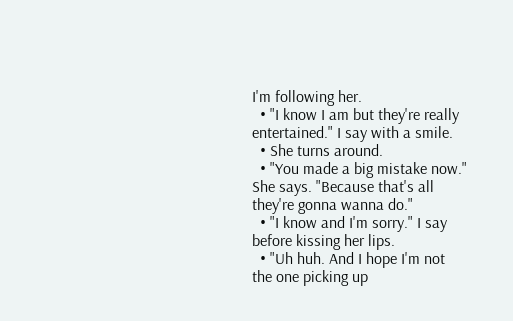I'm following her.
  • "I know I am but they're really entertained." I say with a smile.
  • She turns around.
  • "You made a big mistake now." She says. "Because that's all they're gonna wanna do."
  • "I know and I'm sorry." I say before kissing her lips.
  • "Uh huh. And I hope I'm not the one picking up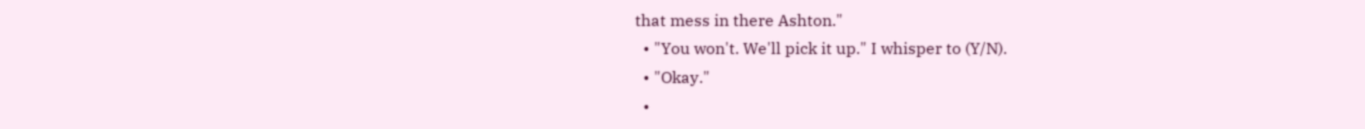that mess in there Ashton."
  • "You won't. We'll pick it up." I whisper to (Y/N).
  • "Okay."
  •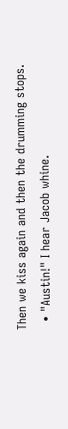Then we kiss again and then the drumming stops.
  • "Austin!" I hear Jacob whine.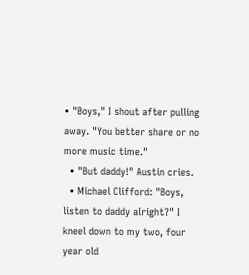• "Boys," I shout after pulling away. "You better share or no more music time."
  • "But daddy!" Austin cries.
  • Michael Clifford: "Boys, listen to daddy alright?" I kneel down to my two, four year old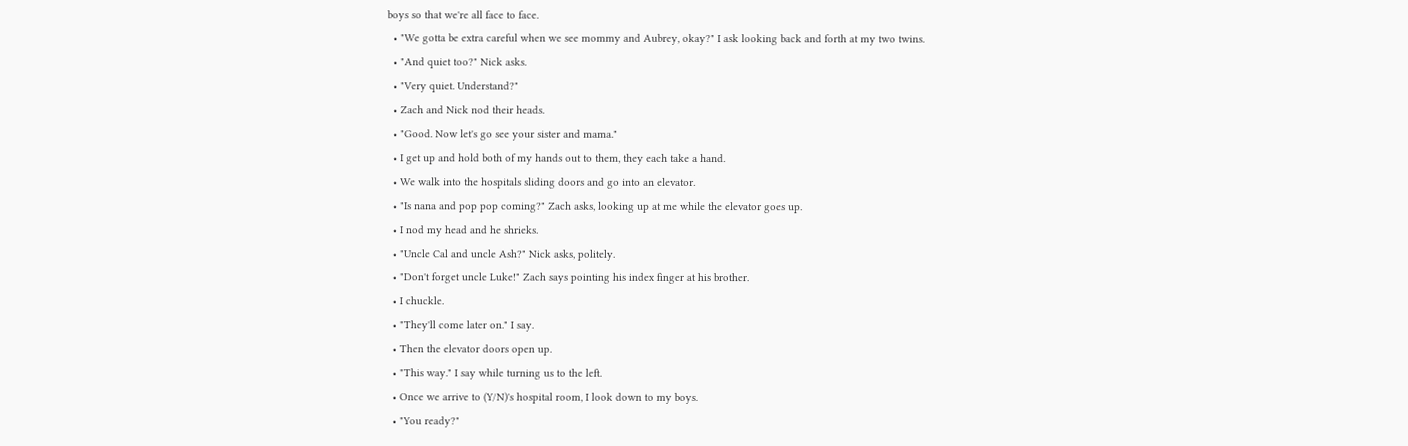boys so that we're all face to face.
  • "We gotta be extra careful when we see mommy and Aubrey, okay?" I ask looking back and forth at my two twins.
  • "And quiet too?" Nick asks.
  • "Very quiet. Understand?"
  • Zach and Nick nod their heads.
  • "Good. Now let's go see your sister and mama."
  • I get up and hold both of my hands out to them, they each take a hand.
  • We walk into the hospitals sliding doors and go into an elevator.
  • "Is nana and pop pop coming?" Zach asks, looking up at me while the elevator goes up.
  • I nod my head and he shrieks.
  • "Uncle Cal and uncle Ash?" Nick asks, politely.
  • "Don't forget uncle Luke!" Zach says pointing his index finger at his brother.
  • I chuckle.
  • "They'll come later on." I say.
  • Then the elevator doors open up.
  • "This way." I say while turning us to the left.
  • Once we arrive to (Y/N)'s hospital room, I look down to my boys.
  • "You ready?"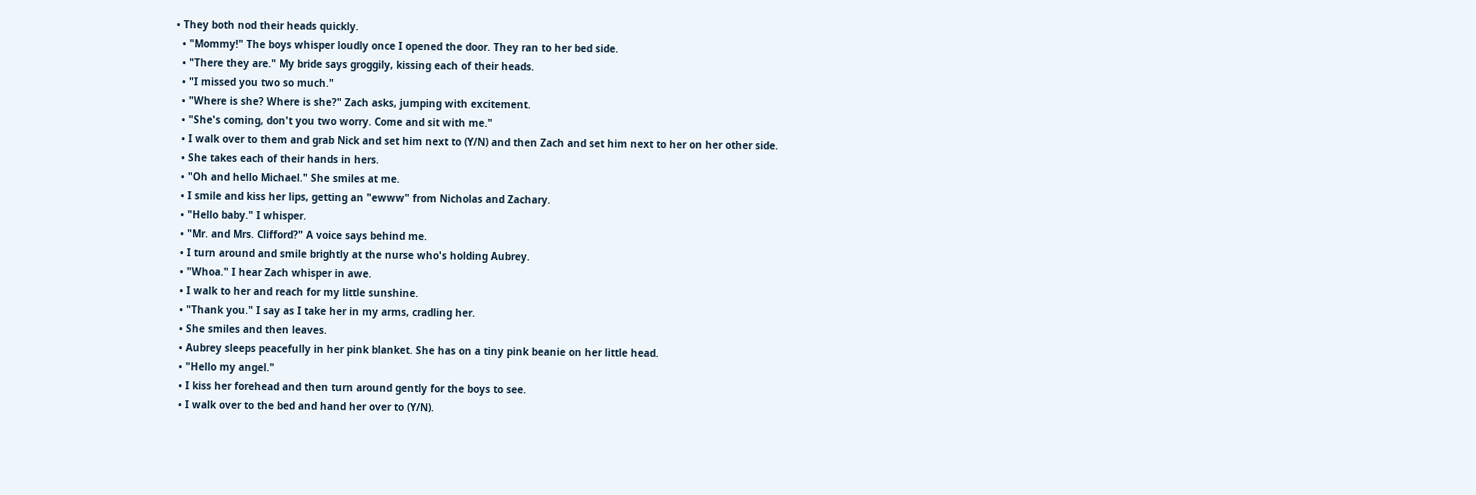• They both nod their heads quickly.
  • "Mommy!" The boys whisper loudly once I opened the door. They ran to her bed side.
  • "There they are." My bride says groggily, kissing each of their heads.
  • "I missed you two so much."
  • "Where is she? Where is she?" Zach asks, jumping with excitement.
  • "She's coming, don't you two worry. Come and sit with me."
  • I walk over to them and grab Nick and set him next to (Y/N) and then Zach and set him next to her on her other side.
  • She takes each of their hands in hers.
  • "Oh and hello Michael." She smiles at me.
  • I smile and kiss her lips, getting an "ewww" from Nicholas and Zachary.
  • "Hello baby." I whisper.
  • "Mr. and Mrs. Clifford?" A voice says behind me.
  • I turn around and smile brightly at the nurse who's holding Aubrey.
  • "Whoa." I hear Zach whisper in awe.
  • I walk to her and reach for my little sunshine.
  • "Thank you." I say as I take her in my arms, cradling her.
  • She smiles and then leaves.
  • Aubrey sleeps peacefully in her pink blanket. She has on a tiny pink beanie on her little head.
  • "Hello my angel."
  • I kiss her forehead and then turn around gently for the boys to see.
  • I walk over to the bed and hand her over to (Y/N).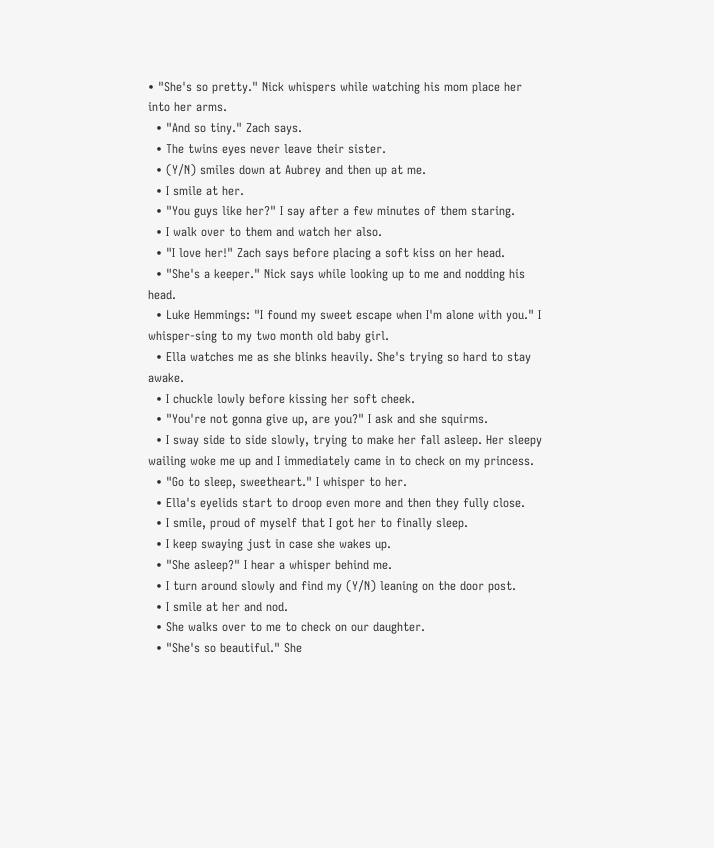• "She's so pretty." Nick whispers while watching his mom place her into her arms.
  • "And so tiny." Zach says.
  • The twins eyes never leave their sister.
  • (Y/N) smiles down at Aubrey and then up at me.
  • I smile at her.
  • "You guys like her?" I say after a few minutes of them staring.
  • I walk over to them and watch her also.
  • "I love her!" Zach says before placing a soft kiss on her head.
  • "She's a keeper." Nick says while looking up to me and nodding his head.
  • Luke Hemmings: "I found my sweet escape when I'm alone with you." I whisper-sing to my two month old baby girl.
  • Ella watches me as she blinks heavily. She's trying so hard to stay awake.
  • I chuckle lowly before kissing her soft cheek.
  • "You're not gonna give up, are you?" I ask and she squirms.
  • I sway side to side slowly, trying to make her fall asleep. Her sleepy wailing woke me up and I immediately came in to check on my princess.
  • "Go to sleep, sweetheart." I whisper to her.
  • Ella's eyelids start to droop even more and then they fully close.
  • I smile, proud of myself that I got her to finally sleep.
  • I keep swaying just in case she wakes up.
  • "She asleep?" I hear a whisper behind me.
  • I turn around slowly and find my (Y/N) leaning on the door post.
  • I smile at her and nod.
  • She walks over to me to check on our daughter.
  • "She's so beautiful." She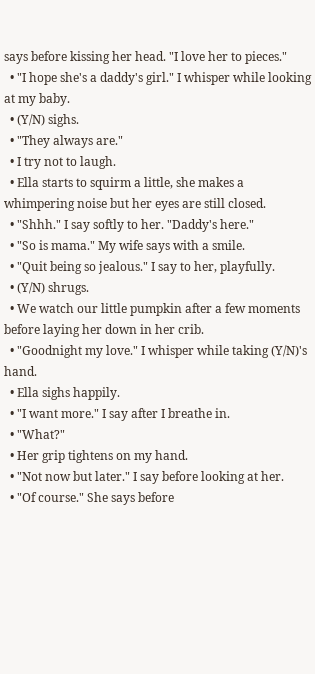says before kissing her head. "I love her to pieces."
  • "I hope she's a daddy's girl." I whisper while looking at my baby.
  • (Y/N) sighs.
  • "They always are."
  • I try not to laugh.
  • Ella starts to squirm a little, she makes a whimpering noise but her eyes are still closed.
  • "Shhh." I say softly to her. "Daddy's here."
  • "So is mama." My wife says with a smile.
  • "Quit being so jealous." I say to her, playfully.
  • (Y/N) shrugs.
  • We watch our little pumpkin after a few moments before laying her down in her crib.
  • "Goodnight my love." I whisper while taking (Y/N)'s hand.
  • Ella sighs happily.
  • "I want more." I say after I breathe in.
  • "What?"
  • Her grip tightens on my hand.
  • "Not now but later." I say before looking at her.
  • "Of course." She says before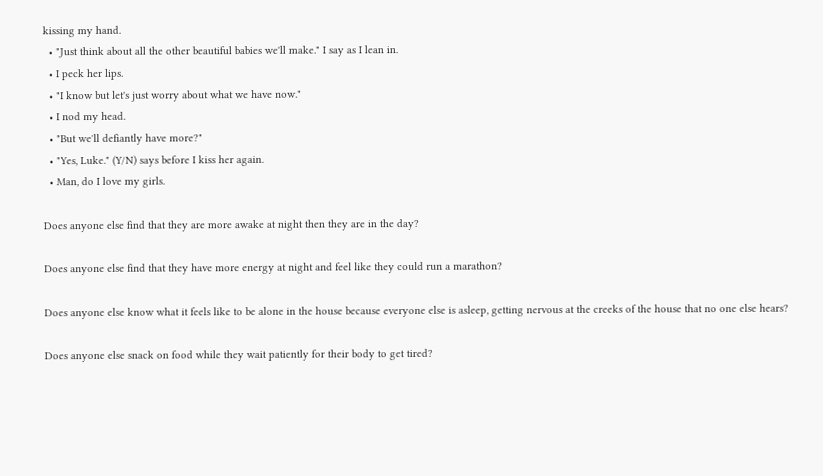kissing my hand.
  • "Just think about all the other beautiful babies we'll make." I say as I lean in.
  • I peck her lips.
  • "I know but let's just worry about what we have now."
  • I nod my head.
  • "But we'll defiantly have more?"
  • "Yes, Luke." (Y/N) says before I kiss her again.
  • Man, do I love my girls.

Does anyone else find that they are more awake at night then they are in the day?

Does anyone else find that they have more energy at night and feel like they could run a marathon?

Does anyone else know what it feels like to be alone in the house because everyone else is asleep, getting nervous at the creeks of the house that no one else hears?

Does anyone else snack on food while they wait patiently for their body to get tired?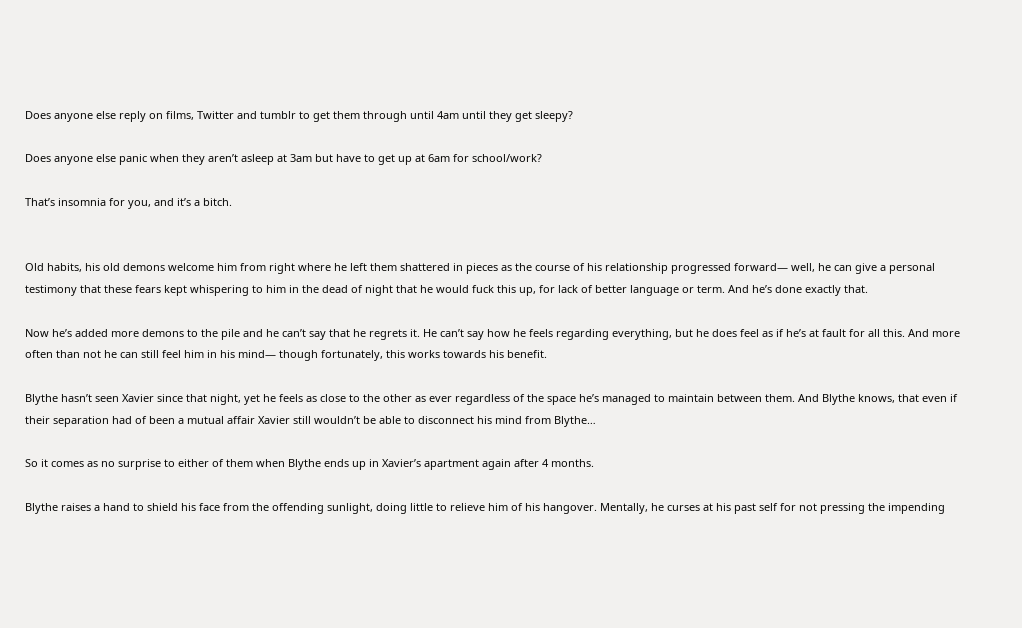Does anyone else reply on films, Twitter and tumblr to get them through until 4am until they get sleepy?

Does anyone else panic when they aren’t asleep at 3am but have to get up at 6am for school/work?

That’s insomnia for you, and it’s a bitch.


Old habits, his old demons welcome him from right where he left them shattered in pieces as the course of his relationship progressed forward— well, he can give a personal testimony that these fears kept whispering to him in the dead of night that he would fuck this up, for lack of better language or term. And he’s done exactly that.

Now he’s added more demons to the pile and he can’t say that he regrets it. He can’t say how he feels regarding everything, but he does feel as if he’s at fault for all this. And more often than not he can still feel him in his mind— though fortunately, this works towards his benefit.

Blythe hasn’t seen Xavier since that night, yet he feels as close to the other as ever regardless of the space he’s managed to maintain between them. And Blythe knows, that even if their separation had of been a mutual affair Xavier still wouldn’t be able to disconnect his mind from Blythe…

So it comes as no surprise to either of them when Blythe ends up in Xavier’s apartment again after 4 months.

Blythe raises a hand to shield his face from the offending sunlight, doing little to relieve him of his hangover. Mentally, he curses at his past self for not pressing the impending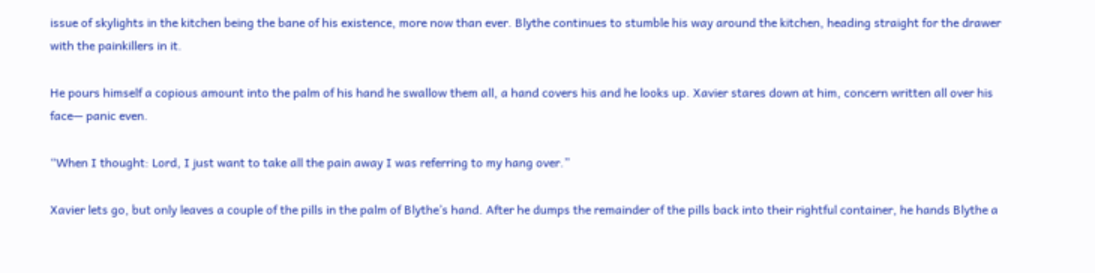issue of skylights in the kitchen being the bane of his existence, more now than ever. Blythe continues to stumble his way around the kitchen, heading straight for the drawer with the painkillers in it.

He pours himself a copious amount into the palm of his hand he swallow them all, a hand covers his and he looks up. Xavier stares down at him, concern written all over his face— panic even.

“When I thought: Lord, I just want to take all the pain away I was referring to my hang over.”

Xavier lets go, but only leaves a couple of the pills in the palm of Blythe’s hand. After he dumps the remainder of the pills back into their rightful container, he hands Blythe a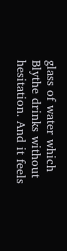glass of water which Blythe drinks without hesitation. And it feels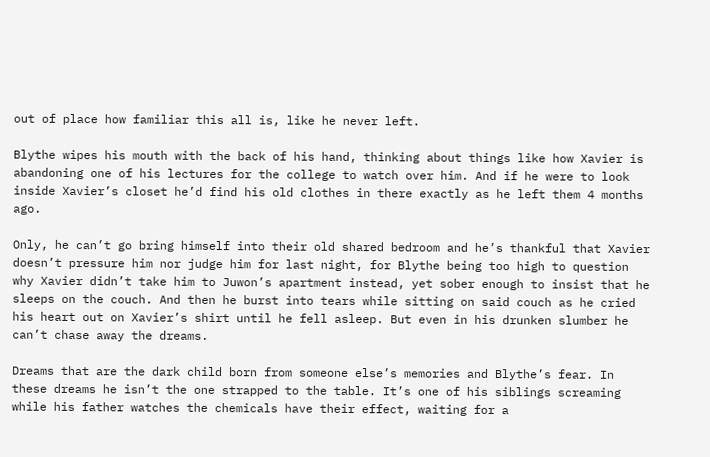out of place how familiar this all is, like he never left.

Blythe wipes his mouth with the back of his hand, thinking about things like how Xavier is abandoning one of his lectures for the college to watch over him. And if he were to look inside Xavier’s closet he’d find his old clothes in there exactly as he left them 4 months ago.

Only, he can’t go bring himself into their old shared bedroom and he’s thankful that Xavier doesn’t pressure him nor judge him for last night, for Blythe being too high to question why Xavier didn’t take him to Juwon’s apartment instead, yet sober enough to insist that he sleeps on the couch. And then he burst into tears while sitting on said couch as he cried his heart out on Xavier’s shirt until he fell asleep. But even in his drunken slumber he can’t chase away the dreams.

Dreams that are the dark child born from someone else’s memories and Blythe’s fear. In these dreams he isn’t the one strapped to the table. It’s one of his siblings screaming while his father watches the chemicals have their effect, waiting for a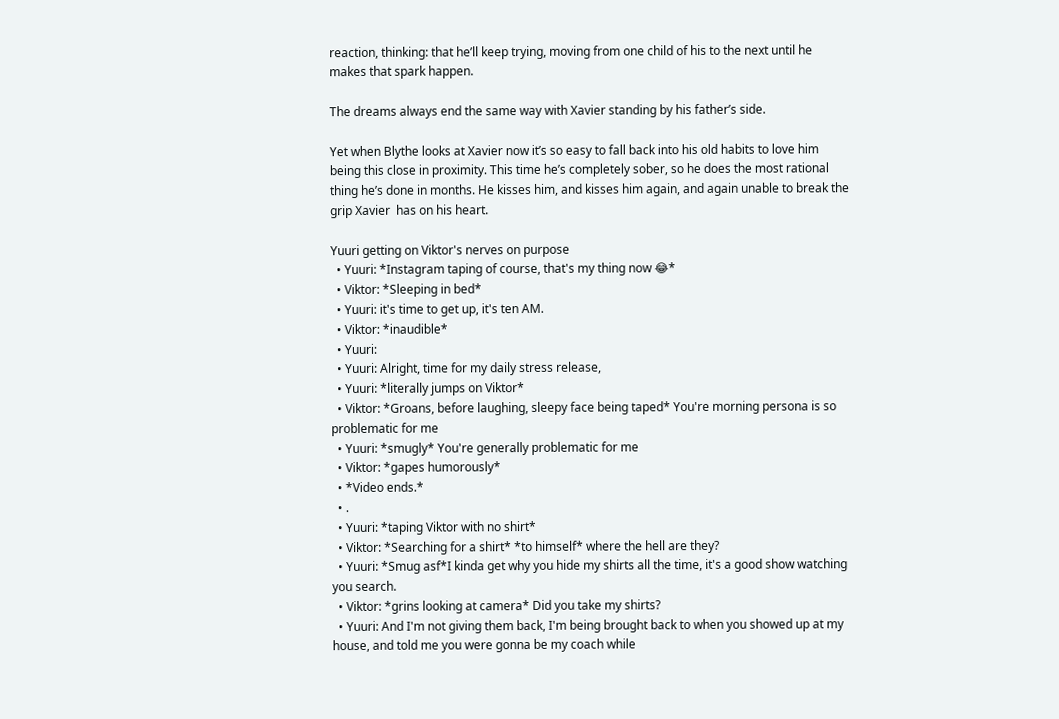reaction, thinking: that he’ll keep trying, moving from one child of his to the next until he makes that spark happen.

The dreams always end the same way with Xavier standing by his father’s side.

Yet when Blythe looks at Xavier now it’s so easy to fall back into his old habits to love him being this close in proximity. This time he’s completely sober, so he does the most rational thing he’s done in months. He kisses him, and kisses him again, and again unable to break the grip Xavier  has on his heart.

Yuuri getting on Viktor's nerves on purpose
  • Yuuri: *Instagram taping of course, that's my thing now 😂*
  • Viktor: *Sleeping in bed*
  • Yuuri: it's time to get up, it's ten AM.
  • Viktor: *inaudible*
  • Yuuri:
  • Yuuri: Alright, time for my daily stress release,
  • Yuuri: *literally jumps on Viktor*
  • Viktor: *Groans, before laughing, sleepy face being taped* You're morning persona is so problematic for me
  • Yuuri: *smugly* You're generally problematic for me
  • Viktor: *gapes humorously*
  • *Video ends.*
  • .
  • Yuuri: *taping Viktor with no shirt*
  • Viktor: *Searching for a shirt* *to himself* where the hell are they?
  • Yuuri: *Smug asf*I kinda get why you hide my shirts all the time, it's a good show watching you search.
  • Viktor: *grins looking at camera* Did you take my shirts?
  • Yuuri: And I'm not giving them back, I'm being brought back to when you showed up at my house, and told me you were gonna be my coach while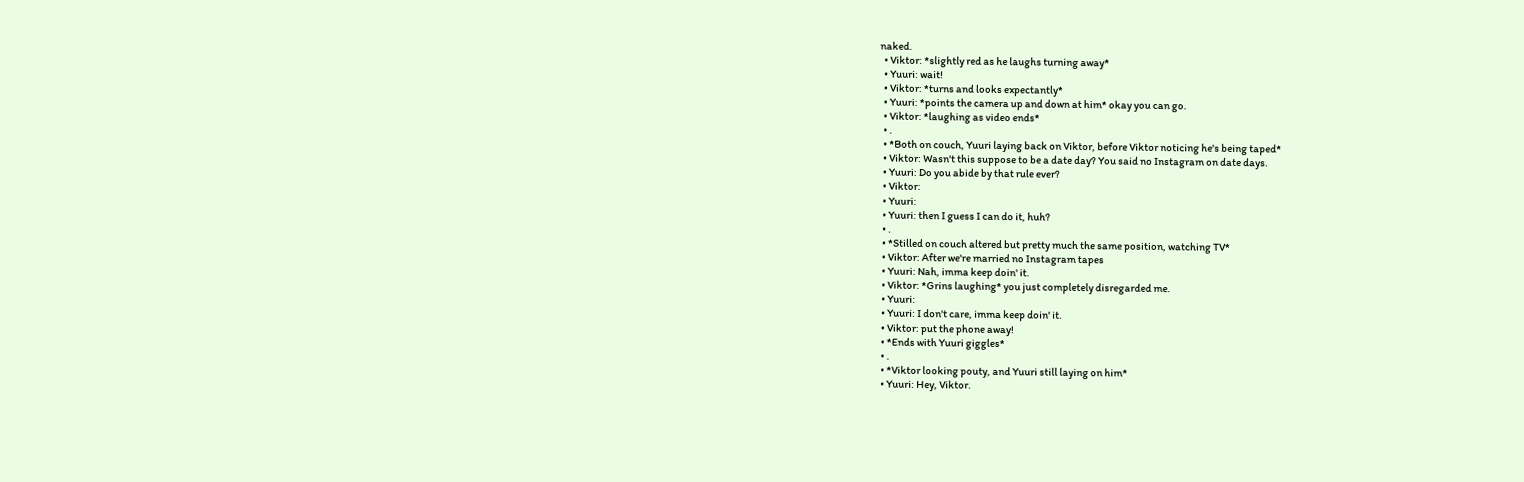naked.
  • Viktor: *slightly red as he laughs turning away*
  • Yuuri: wait!
  • Viktor: *turns and looks expectantly*
  • Yuuri: *points the camera up and down at him* okay you can go.
  • Viktor: *laughing as video ends*
  • .
  • *Both on couch, Yuuri laying back on Viktor, before Viktor noticing he's being taped*
  • Viktor: Wasn't this suppose to be a date day? You said no Instagram on date days.
  • Yuuri: Do you abide by that rule ever?
  • Viktor:
  • Yuuri:
  • Yuuri: then I guess I can do it, huh?
  • .
  • *Stilled on couch altered but pretty much the same position, watching TV*
  • Viktor: After we're married no Instagram tapes
  • Yuuri: Nah, imma keep doin' it.
  • Viktor: *Grins laughing* you just completely disregarded me.
  • Yuuri:
  • Yuuri: I don't care, imma keep doin' it.
  • Viktor: put the phone away!
  • *Ends with Yuuri giggles*
  • .
  • *Viktor looking pouty, and Yuuri still laying on him*
  • Yuuri: Hey, Viktor.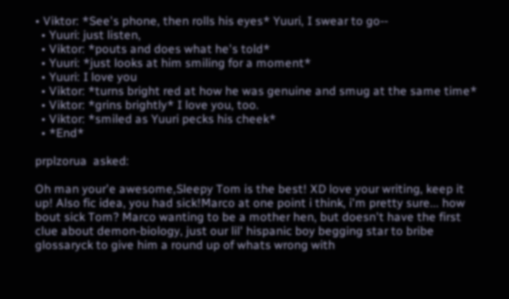• Viktor: *See's phone, then rolls his eyes* Yuuri, I swear to go--
  • Yuuri: just listen,
  • Viktor: *pouts and does what he's told*
  • Yuuri: *just looks at him smiling for a moment*
  • Yuuri: I love you
  • Viktor: *turns bright red at how he was genuine and smug at the same time*
  • Viktor: *grins brightly* I love you, too.
  • Viktor: *smiled as Yuuri pecks his cheek*
  • *End*

prplzorua  asked:

Oh man your'e awesome,Sleepy Tom is the best! XD love your writing, keep it up! Also fic idea, you had sick!Marco at one point i think, i'm pretty sure... how bout sick Tom? Marco wanting to be a mother hen, but doesn't have the first clue about demon-biology, just our lil' hispanic boy begging star to bribe glossaryck to give him a round up of whats wrong with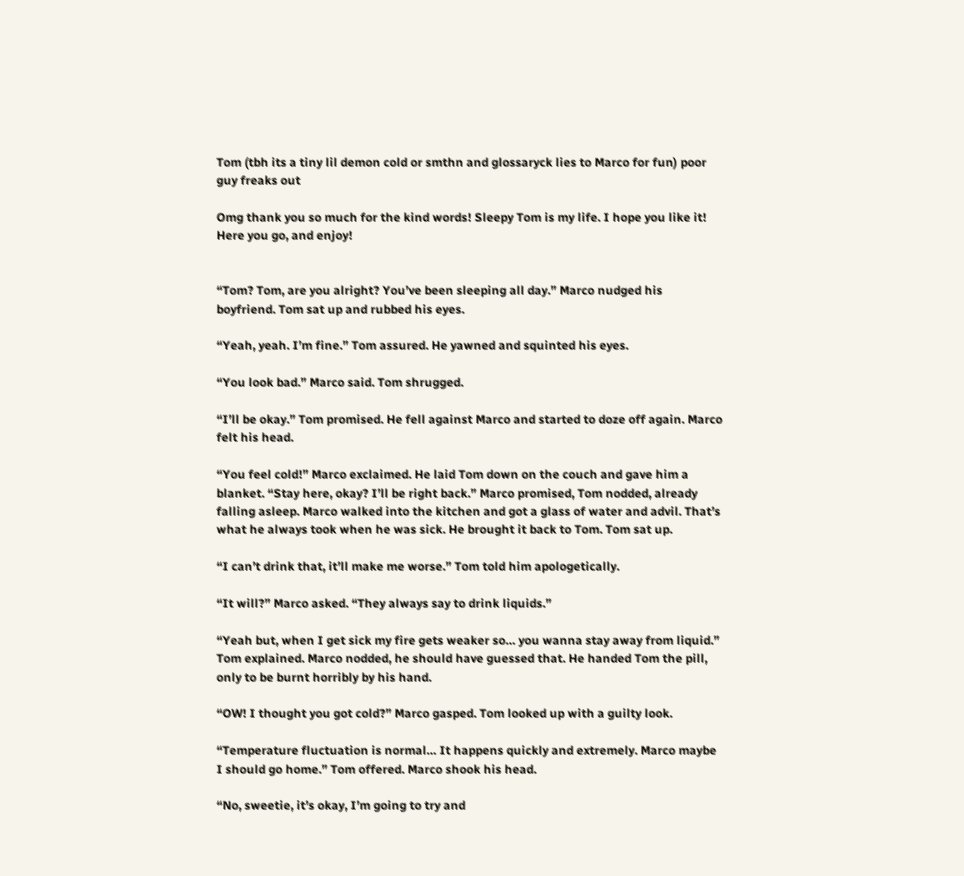Tom (tbh its a tiny lil demon cold or smthn and glossaryck lies to Marco for fun) poor guy freaks out

Omg thank you so much for the kind words! Sleepy Tom is my life. I hope you like it! Here you go, and enjoy!


“Tom? Tom, are you alright? You’ve been sleeping all day.” Marco nudged his boyfriend. Tom sat up and rubbed his eyes.

“Yeah, yeah. I’m fine.” Tom assured. He yawned and squinted his eyes.

“You look bad.” Marco said. Tom shrugged.

“I’ll be okay.” Tom promised. He fell against Marco and started to doze off again. Marco felt his head.

“You feel cold!” Marco exclaimed. He laid Tom down on the couch and gave him a blanket. “Stay here, okay? I’ll be right back.” Marco promised, Tom nodded, already falling asleep. Marco walked into the kitchen and got a glass of water and advil. That’s what he always took when he was sick. He brought it back to Tom. Tom sat up.

“I can’t drink that, it’ll make me worse.” Tom told him apologetically.

“It will?” Marco asked. “They always say to drink liquids.”

“Yeah but, when I get sick my fire gets weaker so… you wanna stay away from liquid.” Tom explained. Marco nodded, he should have guessed that. He handed Tom the pill, only to be burnt horribly by his hand.

“OW! I thought you got cold?” Marco gasped. Tom looked up with a guilty look.

“Temperature fluctuation is normal… It happens quickly and extremely. Marco maybe I should go home.” Tom offered. Marco shook his head.

“No, sweetie, it’s okay, I’m going to try and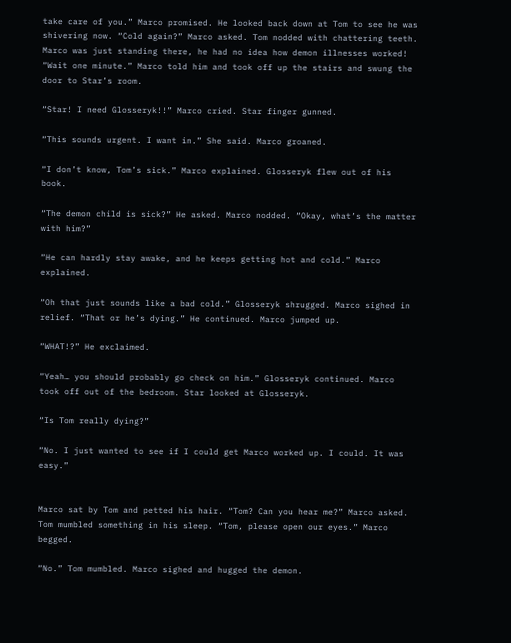take care of you.” Marco promised. He looked back down at Tom to see he was shivering now. “Cold again?” Marco asked. Tom nodded with chattering teeth. Marco was just standing there, he had no idea how demon illnesses worked! “Wait one minute.” Marco told him and took off up the stairs and swung the door to Star’s room.

“Star! I need Glosseryk!!” Marco cried. Star finger gunned.

“This sounds urgent. I want in.” She said. Marco groaned.

“I don’t know, Tom’s sick.” Marco explained. Glosseryk flew out of his book.

“The demon child is sick?” He asked. Marco nodded. “Okay, what’s the matter with him?”

“He can hardly stay awake, and he keeps getting hot and cold.” Marco explained.

“Oh that just sounds like a bad cold.” Glosseryk shrugged. Marco sighed in relief. “That or he’s dying.” He continued. Marco jumped up.

“WHAT!?” He exclaimed.

“Yeah… you should probably go check on him.” Glosseryk continued. Marco took off out of the bedroom. Star looked at Glosseryk.

“Is Tom really dying?”

“No. I just wanted to see if I could get Marco worked up. I could. It was easy.”


Marco sat by Tom and petted his hair. “Tom? Can you hear me?” Marco asked. Tom mumbled something in his sleep. “Tom, please open our eyes.” Marco begged.

“No.” Tom mumbled. Marco sighed and hugged the demon.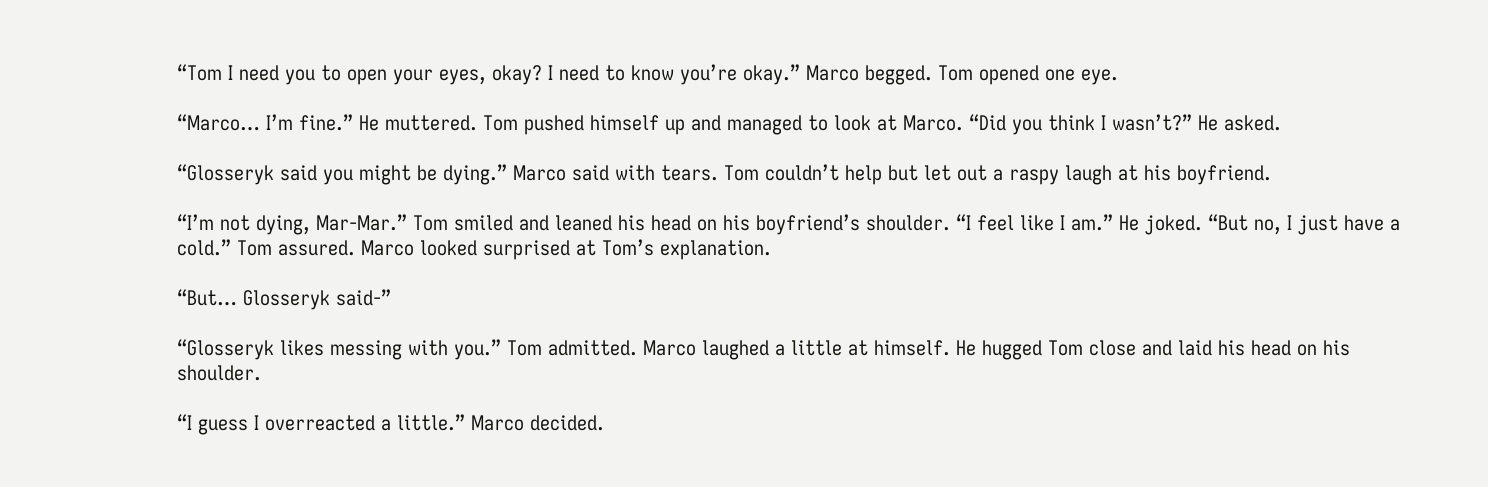“Tom I need you to open your eyes, okay? I need to know you’re okay.” Marco begged. Tom opened one eye.

“Marco… I’m fine.” He muttered. Tom pushed himself up and managed to look at Marco. “Did you think I wasn’t?” He asked.

“Glosseryk said you might be dying.” Marco said with tears. Tom couldn’t help but let out a raspy laugh at his boyfriend.

“I’m not dying, Mar-Mar.” Tom smiled and leaned his head on his boyfriend’s shoulder. “I feel like I am.” He joked. “But no, I just have a cold.” Tom assured. Marco looked surprised at Tom’s explanation.

“But… Glosseryk said-”

“Glosseryk likes messing with you.” Tom admitted. Marco laughed a little at himself. He hugged Tom close and laid his head on his shoulder.

“I guess I overreacted a little.” Marco decided.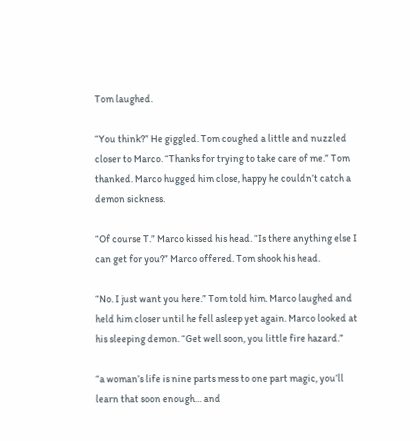Tom laughed.

“You think?” He giggled. Tom coughed a little and nuzzled closer to Marco. “Thanks for trying to take care of me.” Tom thanked. Marco hugged him close, happy he couldn’t catch a demon sickness.

“Of course T.” Marco kissed his head. “Is there anything else I can get for you?” Marco offered. Tom shook his head.

“No. I just want you here.” Tom told him. Marco laughed and held him closer until he fell asleep yet again. Marco looked at his sleeping demon. “Get well soon, you little fire hazard.”

“a woman’s life is nine parts mess to one part magic, you’ll learn that soon enough… and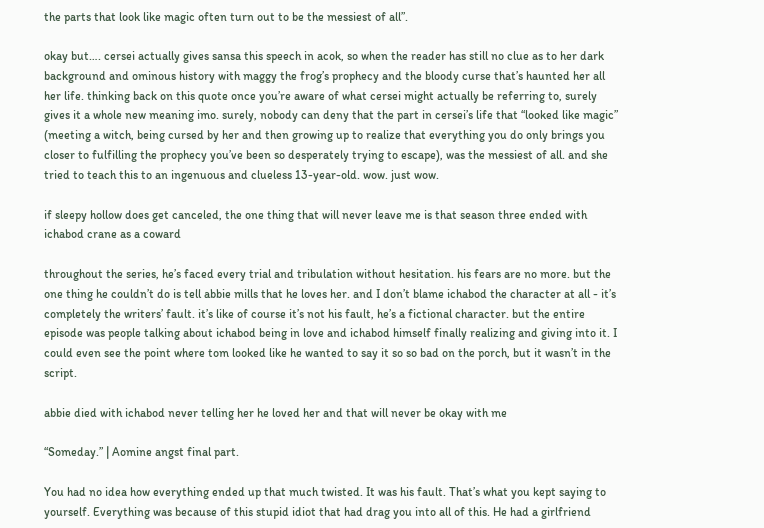the parts that look like magic often turn out to be the messiest of all”.

okay but…. cersei actually gives sansa this speech in acok, so when the reader has still no clue as to her dark background and ominous history with maggy the frog’s prophecy and the bloody curse that’s haunted her all her life. thinking back on this quote once you’re aware of what cersei might actually be referring to, surely gives it a whole new meaning imo. surely, nobody can deny that the part in cersei’s life that “looked like magic” (meeting a witch, being cursed by her and then growing up to realize that everything you do only brings you closer to fulfilling the prophecy you’ve been so desperately trying to escape), was the messiest of all. and she tried to teach this to an ingenuous and clueless 13-year-old. wow. just wow.

if sleepy hollow does get canceled, the one thing that will never leave me is that season three ended with ichabod crane as a coward

throughout the series, he’s faced every trial and tribulation without hesitation. his fears are no more. but the one thing he couldn’t do is tell abbie mills that he loves her. and I don’t blame ichabod the character at all - it’s completely the writers’ fault. it’s like of course it’s not his fault, he’s a fictional character. but the entire episode was people talking about ichabod being in love and ichabod himself finally realizing and giving into it. I could even see the point where tom looked like he wanted to say it so so bad on the porch, but it wasn’t in the script.

abbie died with ichabod never telling her he loved her and that will never be okay with me

“Someday.” | Aomine angst final part.

You had no idea how everything ended up that much twisted. It was his fault. That’s what you kept saying to yourself. Everything was because of this stupid idiot that had drag you into all of this. He had a girlfriend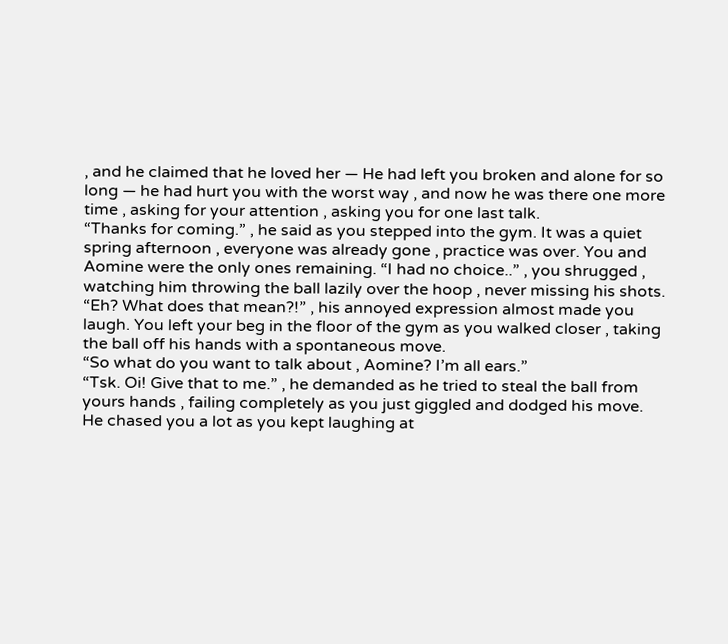, and he claimed that he loved her — He had left you broken and alone for so long — he had hurt you with the worst way , and now he was there one more time , asking for your attention , asking you for one last talk.
“Thanks for coming.” , he said as you stepped into the gym. It was a quiet spring afternoon , everyone was already gone , practice was over. You and Aomine were the only ones remaining. “I had no choice..” , you shrugged , watching him throwing the ball lazily over the hoop , never missing his shots.
“Eh? What does that mean?!” , his annoyed expression almost made you laugh. You left your beg in the floor of the gym as you walked closer , taking the ball off his hands with a spontaneous move.
“So what do you want to talk about , Aomine? I’m all ears.”
“Tsk. Oi! Give that to me.” , he demanded as he tried to steal the ball from yours hands , failing completely as you just giggled and dodged his move.
He chased you a lot as you kept laughing at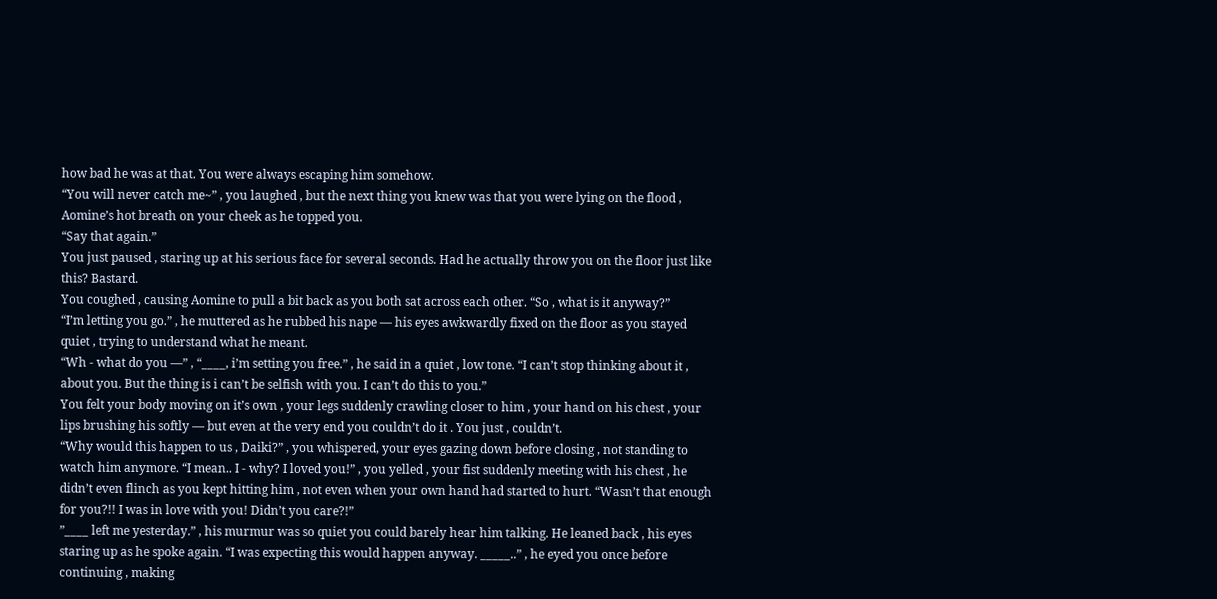how bad he was at that. You were always escaping him somehow.
“You will never catch me~” , you laughed , but the next thing you knew was that you were lying on the flood , Aomine’s hot breath on your cheek as he topped you.
“Say that again.”
You just paused , staring up at his serious face for several seconds. Had he actually throw you on the floor just like this? Bastard.
You coughed , causing Aomine to pull a bit back as you both sat across each other. “So , what is it anyway?”
“I’m letting you go.” , he muttered as he rubbed his nape — his eyes awkwardly fixed on the floor as you stayed quiet , trying to understand what he meant.
“Wh - what do you —” , “____, i’m setting you free.” , he said in a quiet , low tone. “I can’t stop thinking about it , about you. But the thing is i can’t be selfish with you. I can’t do this to you.”
You felt your body moving on it’s own , your legs suddenly crawling closer to him , your hand on his chest , your lips brushing his softly — but even at the very end you couldn’t do it . You just , couldn’t.
“Why would this happen to us , Daiki?” , you whispered, your eyes gazing down before closing , not standing to watch him anymore. “I mean.. I - why? I loved you!” , you yelled , your fist suddenly meeting with his chest , he didn’t even flinch as you kept hitting him , not even when your own hand had started to hurt. “Wasn’t that enough for you?!! I was in love with you! Didn’t you care?!”
”____ left me yesterday.” , his murmur was so quiet you could barely hear him talking. He leaned back , his eyes staring up as he spoke again. “I was expecting this would happen anyway. _____..” , he eyed you once before continuing , making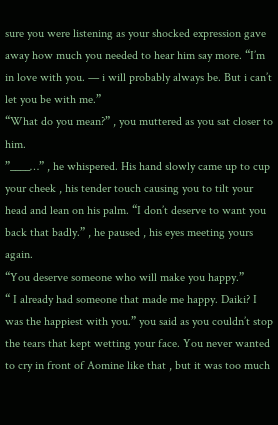sure you were listening as your shocked expression gave away how much you needed to hear him say more. “I’m in love with you. — i will probably always be. But i can’t let you be with me.”
“What do you mean?” , you muttered as you sat closer to him.
”____…” , he whispered. His hand slowly came up to cup your cheek , his tender touch causing you to tilt your head and lean on his palm. “I don’t deserve to want you back that badly.” , he paused , his eyes meeting yours again.
“You deserve someone who will make you happy.”
“ I already had someone that made me happy. Daiki? I was the happiest with you.” you said as you couldn’t stop the tears that kept wetting your face. You never wanted to cry in front of Aomine like that , but it was too much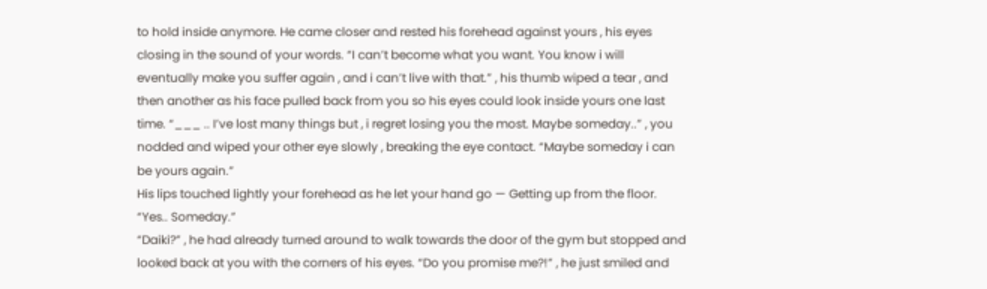to hold inside anymore. He came closer and rested his forehead against yours , his eyes closing in the sound of your words. “I can’t become what you want. You know i will eventually make you suffer again , and i can’t live with that.” , his thumb wiped a tear , and then another as his face pulled back from you so his eyes could look inside yours one last time. “___ .. I’ve lost many things but , i regret losing you the most. Maybe someday..” , you nodded and wiped your other eye slowly , breaking the eye contact. “Maybe someday i can be yours again.”
His lips touched lightly your forehead as he let your hand go — Getting up from the floor. “Yes.. Someday.”
“Daiki?” , he had already turned around to walk towards the door of the gym but stopped and looked back at you with the corners of his eyes. “Do you promise me?!” , he just smiled and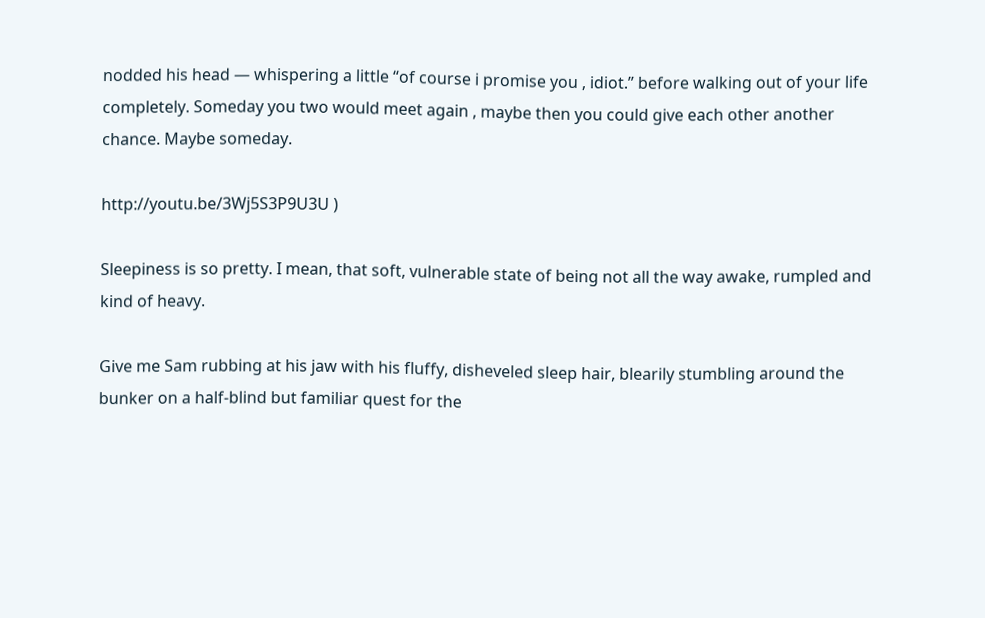nodded his head — whispering a little “of course i promise you , idiot.” before walking out of your life completely. Someday you two would meet again , maybe then you could give each other another chance. Maybe someday.

http://youtu.be/3Wj5S3P9U3U )

Sleepiness is so pretty. I mean, that soft, vulnerable state of being not all the way awake, rumpled and kind of heavy.

Give me Sam rubbing at his jaw with his fluffy, disheveled sleep hair, blearily stumbling around the bunker on a half-blind but familiar quest for the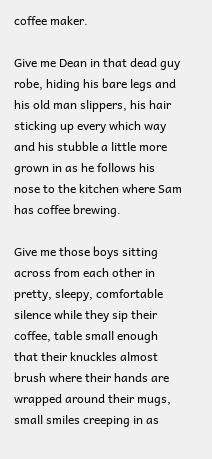coffee maker.

Give me Dean in that dead guy robe, hiding his bare legs and his old man slippers, his hair sticking up every which way and his stubble a little more grown in as he follows his nose to the kitchen where Sam has coffee brewing.

Give me those boys sitting across from each other in pretty, sleepy, comfortable silence while they sip their coffee, table small enough that their knuckles almost brush where their hands are wrapped around their mugs, small smiles creeping in as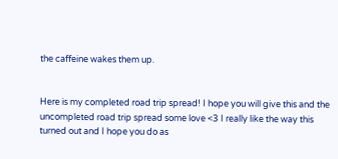the caffeine wakes them up.


Here is my completed road trip spread! I hope you will give this and the uncompleted road trip spread some love <3 I really like the way this turned out and I hope you do as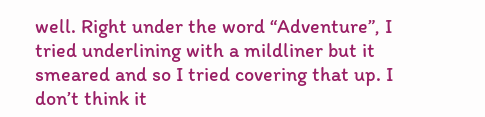well. Right under the word “Adventure”, I tried underlining with a mildliner but it smeared and so I tried covering that up. I don’t think it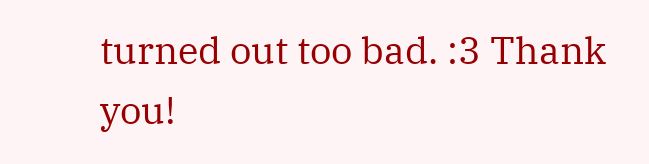turned out too bad. :3 Thank you!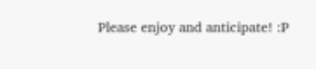Please enjoy and anticipate! :P